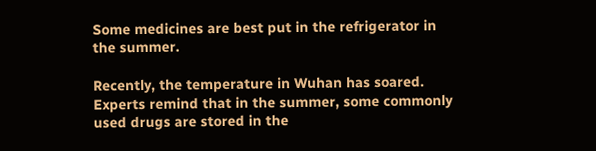Some medicines are best put in the refrigerator in the summer.

Recently, the temperature in Wuhan has soared. Experts remind that in the summer, some commonly used drugs are stored in the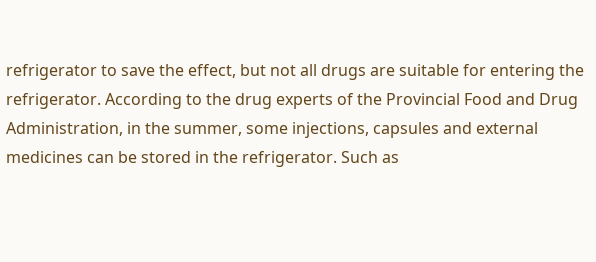refrigerator to save the effect, but not all drugs are suitable for entering the refrigerator. According to the drug experts of the Provincial Food and Drug Administration, in the summer, some injections, capsules and external medicines can be stored in the refrigerator. Such as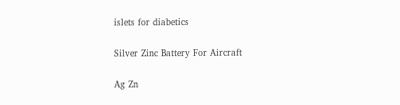islets for diabetics

Silver Zinc Battery For Aircraft

Ag Zn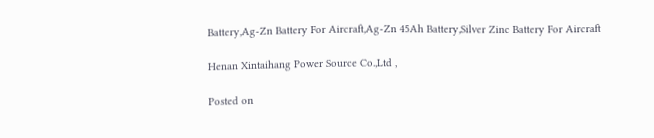Battery,Ag-Zn Battery For Aircraft,Ag-Zn 45Ah Battery,Silver Zinc Battery For Aircraft

Henan Xintaihang Power Source Co.,Ltd ,

Posted on